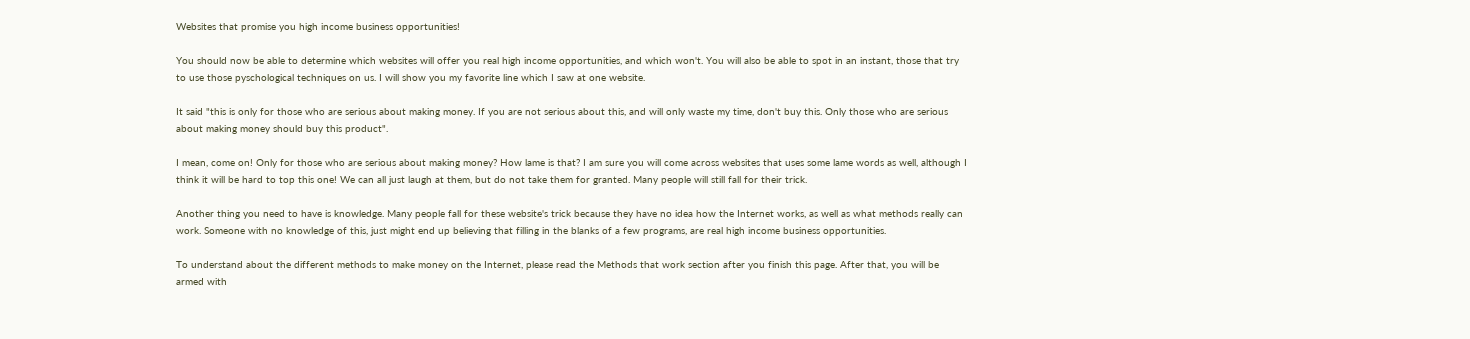Websites that promise you high income business opportunities!

You should now be able to determine which websites will offer you real high income opportunities, and which won't. You will also be able to spot in an instant, those that try to use those pyschological techniques on us. I will show you my favorite line which I saw at one website.

It said "this is only for those who are serious about making money. If you are not serious about this, and will only waste my time, don't buy this. Only those who are serious about making money should buy this product".

I mean, come on! Only for those who are serious about making money? How lame is that? I am sure you will come across websites that uses some lame words as well, although I think it will be hard to top this one! We can all just laugh at them, but do not take them for granted. Many people will still fall for their trick.

Another thing you need to have is knowledge. Many people fall for these website's trick because they have no idea how the Internet works, as well as what methods really can work. Someone with no knowledge of this, just might end up believing that filling in the blanks of a few programs, are real high income business opportunities.

To understand about the different methods to make money on the Internet, please read the Methods that work section after you finish this page. After that, you will be armed with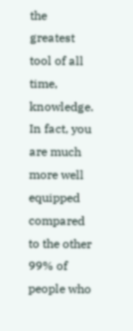the greatest tool of all time, knowledge. In fact, you are much more well equipped compared to the other 99% of people who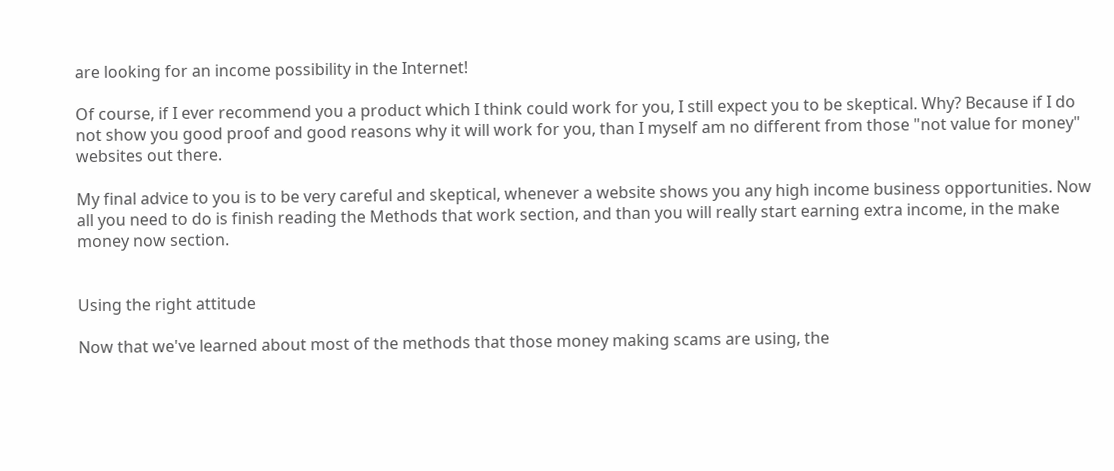are looking for an income possibility in the Internet!

Of course, if I ever recommend you a product which I think could work for you, I still expect you to be skeptical. Why? Because if I do not show you good proof and good reasons why it will work for you, than I myself am no different from those "not value for money" websites out there.

My final advice to you is to be very careful and skeptical, whenever a website shows you any high income business opportunities. Now all you need to do is finish reading the Methods that work section, and than you will really start earning extra income, in the make money now section.


Using the right attitude

Now that we've learned about most of the methods that those money making scams are using, the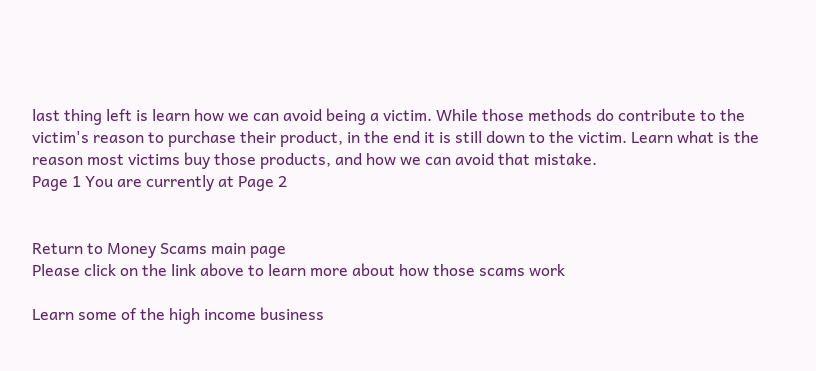last thing left is learn how we can avoid being a victim. While those methods do contribute to the victim's reason to purchase their product, in the end it is still down to the victim. Learn what is the reason most victims buy those products, and how we can avoid that mistake.
Page 1 You are currently at Page 2


Return to Money Scams main page
Please click on the link above to learn more about how those scams work

Learn some of the high income business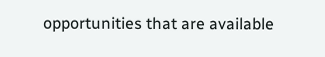opportunities that are available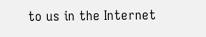to us in the Internet